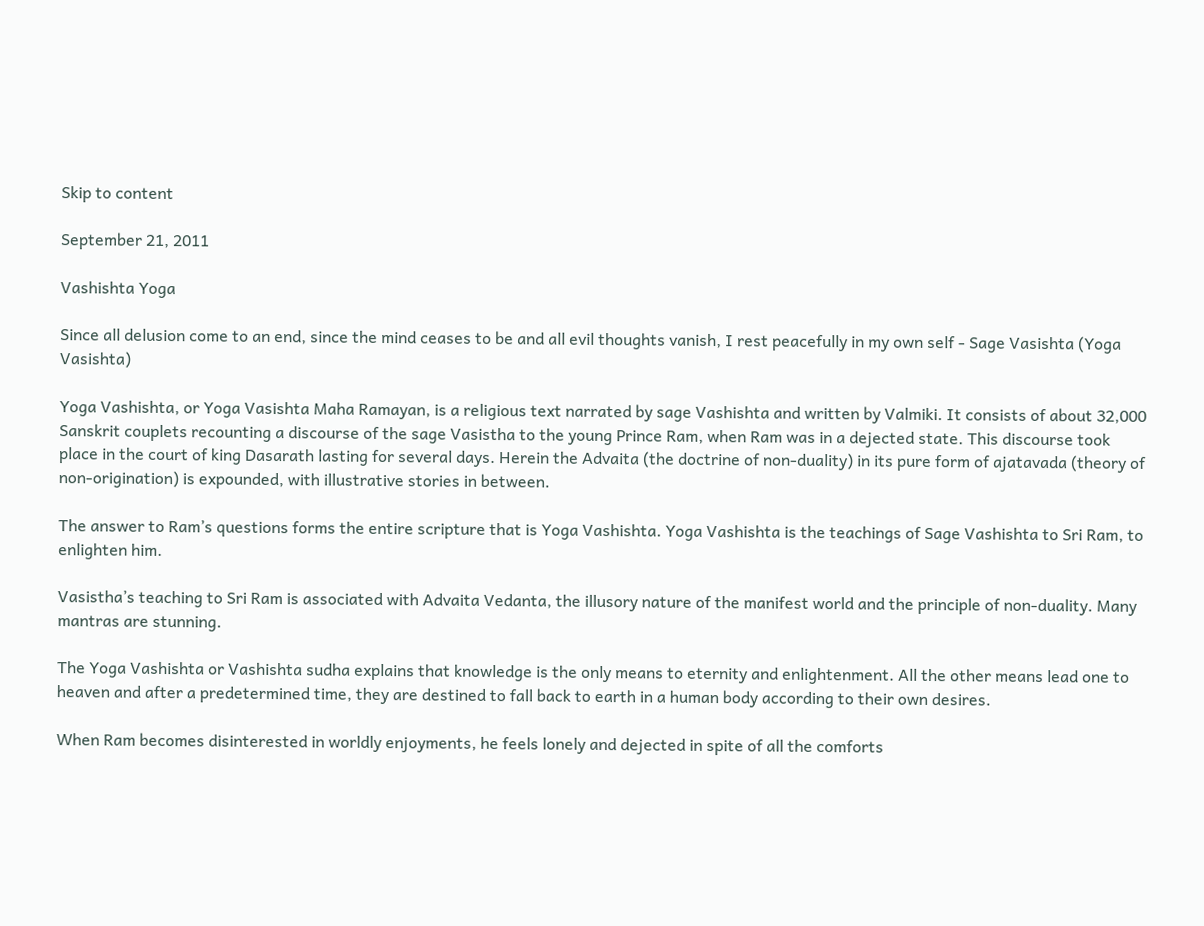Skip to content

September 21, 2011

Vashishta Yoga

Since all delusion come to an end, since the mind ceases to be and all evil thoughts vanish, I rest peacefully in my own self - Sage Vasishta (Yoga Vasishta)

Yoga Vashishta, or Yoga Vasishta Maha Ramayan, is a religious text narrated by sage Vashishta and written by Valmiki. It consists of about 32,000 Sanskrit couplets recounting a discourse of the sage Vasistha to the young Prince Ram, when Ram was in a dejected state. This discourse took place in the court of king Dasarath lasting for several days. Herein the Advaita (the doctrine of non-duality) in its pure form of ajatavada (theory of non-origination) is expounded, with illustrative stories in between.

The answer to Ram’s questions forms the entire scripture that is Yoga Vashishta. Yoga Vashishta is the teachings of Sage Vashishta to Sri Ram, to enlighten him.

Vasistha’s teaching to Sri Ram is associated with Advaita Vedanta, the illusory nature of the manifest world and the principle of non-duality. Many mantras are stunning.

The Yoga Vashishta or Vashishta sudha explains that knowledge is the only means to eternity and enlightenment. All the other means lead one to heaven and after a predetermined time, they are destined to fall back to earth in a human body according to their own desires.

When Ram becomes disinterested in worldly enjoyments, he feels lonely and dejected in spite of all the comforts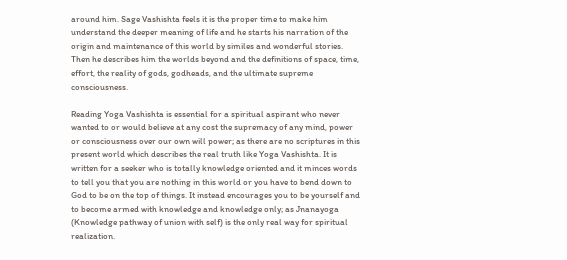around him. Sage Vashishta feels it is the proper time to make him understand the deeper meaning of life and he starts his narration of the origin and maintenance of this world by similes and wonderful stories. Then he describes him the worlds beyond and the definitions of space, time, effort, the reality of gods, godheads, and the ultimate supreme consciousness.

Reading Yoga Vashishta is essential for a spiritual aspirant who never wanted to or would believe at any cost the supremacy of any mind, power or consciousness over our own will power; as there are no scriptures in this present world which describes the real truth like Yoga Vashishta. It is written for a seeker who is totally knowledge oriented and it minces words to tell you that you are nothing in this world or you have to bend down to God to be on the top of things. It instead encourages you to be yourself and to become armed with knowledge and knowledge only; as Jnanayoga (Knowledge pathway of union with self) is the only real way for spiritual realization.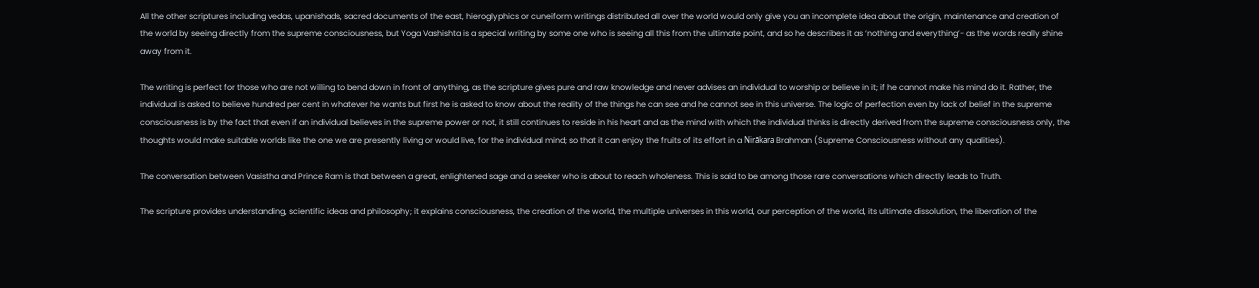All the other scriptures including vedas, upanishads, sacred documents of the east, hieroglyphics or cuneiform writings distributed all over the world would only give you an incomplete idea about the origin, maintenance and creation of the world by seeing directly from the supreme consciousness, but Yoga Vashishta is a special writing by some one who is seeing all this from the ultimate point, and so he describes it as ‘nothing and everything’- as the words really shine away from it.

The writing is perfect for those who are not willing to bend down in front of anything, as the scripture gives pure and raw knowledge and never advises an individual to worship or believe in it; if he cannot make his mind do it. Rather, the individual is asked to believe hundred per cent in whatever he wants but first he is asked to know about the reality of the things he can see and he cannot see in this universe. The logic of perfection even by lack of belief in the supreme consciousness is by the fact that even if an individual believes in the supreme power or not, it still continues to reside in his heart and as the mind with which the individual thinks is directly derived from the supreme consciousness only, the thoughts would make suitable worlds like the one we are presently living or would live, for the individual mind; so that it can enjoy the fruits of its effort in a Nirākara Brahman (Supreme Consciousness without any qualities).

The conversation between Vasistha and Prince Ram is that between a great, enlightened sage and a seeker who is about to reach wholeness. This is said to be among those rare conversations which directly leads to Truth.

The scripture provides understanding, scientific ideas and philosophy; it explains consciousness, the creation of the world, the multiple universes in this world, our perception of the world, its ultimate dissolution, the liberation of the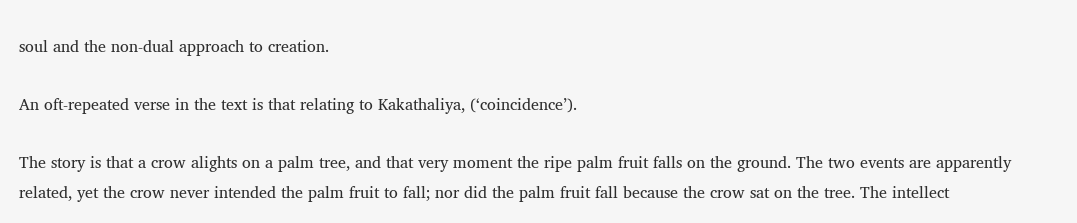soul and the non-dual approach to creation.

An oft-repeated verse in the text is that relating to Kakathaliya, (‘coincidence’).

The story is that a crow alights on a palm tree, and that very moment the ripe palm fruit falls on the ground. The two events are apparently related, yet the crow never intended the palm fruit to fall; nor did the palm fruit fall because the crow sat on the tree. The intellect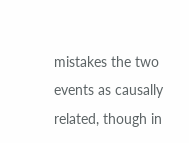mistakes the two events as causally related, though in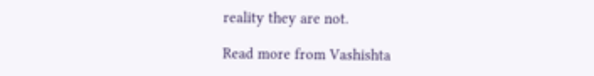reality they are not.

Read more from Vashishta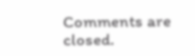Comments are closed.